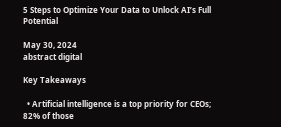5 Steps to Optimize Your Data to Unlock AI’s Full Potential

May 30, 2024
abstract digital

Key Takeaways

  • Artificial intelligence is a top priority for CEOs; 82% of those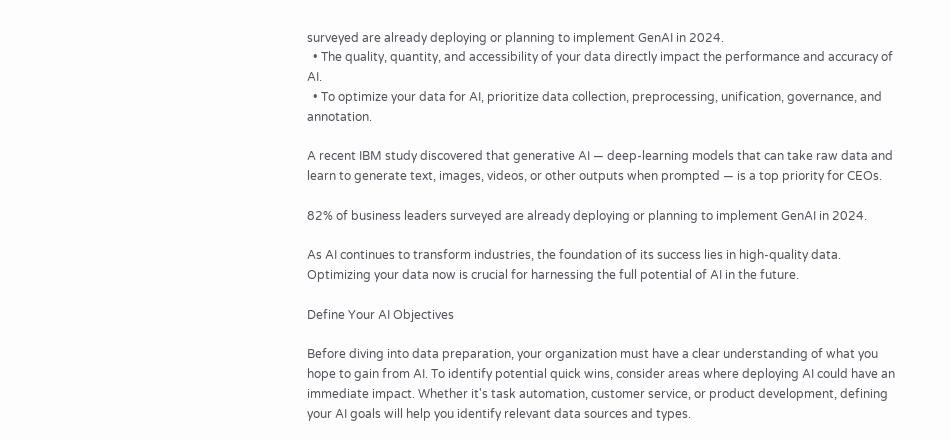surveyed are already deploying or planning to implement GenAI in 2024.
  • The quality, quantity, and accessibility of your data directly impact the performance and accuracy of AI.
  • To optimize your data for AI, prioritize data collection, preprocessing, unification, governance, and annotation.

A recent IBM study discovered that generative AI — deep-learning models that can take raw data and learn to generate text, images, videos, or other outputs when prompted — is a top priority for CEOs.

82% of business leaders surveyed are already deploying or planning to implement GenAI in 2024.

As AI continues to transform industries, the foundation of its success lies in high-quality data. Optimizing your data now is crucial for harnessing the full potential of AI in the future.

Define Your AI Objectives

Before diving into data preparation, your organization must have a clear understanding of what you hope to gain from AI. To identify potential quick wins, consider areas where deploying AI could have an immediate impact. Whether it's task automation, customer service, or product development, defining your AI goals will help you identify relevant data sources and types.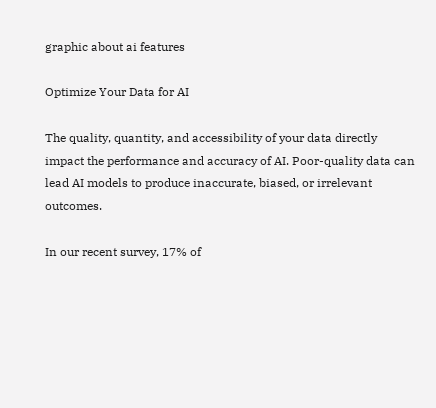graphic about ai features

Optimize Your Data for AI

The quality, quantity, and accessibility of your data directly impact the performance and accuracy of AI. Poor-quality data can lead AI models to produce inaccurate, biased, or irrelevant outcomes.

In our recent survey, 17% of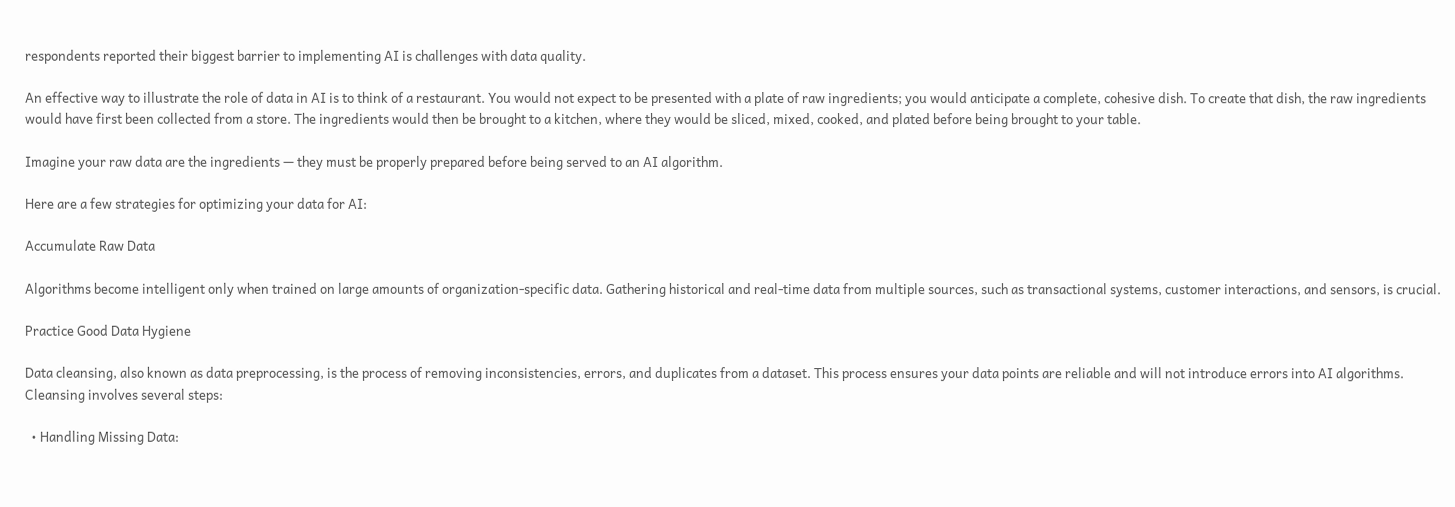respondents reported their biggest barrier to implementing AI is challenges with data quality.

An effective way to illustrate the role of data in AI is to think of a restaurant. You would not expect to be presented with a plate of raw ingredients; you would anticipate a complete, cohesive dish. To create that dish, the raw ingredients would have first been collected from a store. The ingredients would then be brought to a kitchen, where they would be sliced, mixed, cooked, and plated before being brought to your table.

Imagine your raw data are the ingredients — they must be properly prepared before being served to an AI algorithm.

Here are a few strategies for optimizing your data for AI:

Accumulate Raw Data

Algorithms become intelligent only when trained on large amounts of organization-specific data. Gathering historical and real-time data from multiple sources, such as transactional systems, customer interactions, and sensors, is crucial.

Practice Good Data Hygiene

Data cleansing, also known as data preprocessing, is the process of removing inconsistencies, errors, and duplicates from a dataset. This process ensures your data points are reliable and will not introduce errors into AI algorithms. Cleansing involves several steps:

  • Handling Missing Data: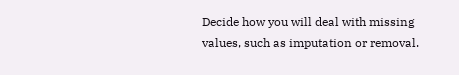Decide how you will deal with missing values, such as imputation or removal.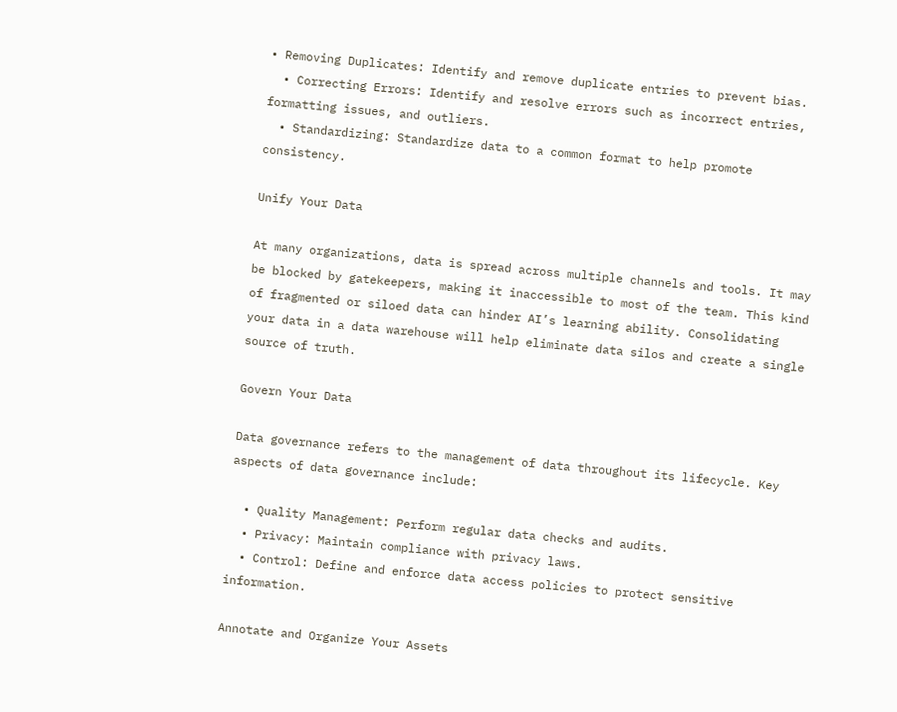• Removing Duplicates: Identify and remove duplicate entries to prevent bias.
  • Correcting Errors: Identify and resolve errors such as incorrect entries, formatting issues, and outliers.
  • Standardizing: Standardize data to a common format to help promote consistency.

Unify Your Data

At many organizations, data is spread across multiple channels and tools. It may be blocked by gatekeepers, making it inaccessible to most of the team. This kind of fragmented or siloed data can hinder AI’s learning ability. Consolidating your data in a data warehouse will help eliminate data silos and create a single source of truth.

Govern Your Data

Data governance refers to the management of data throughout its lifecycle. Key aspects of data governance include:

  • Quality Management: Perform regular data checks and audits.
  • Privacy: Maintain compliance with privacy laws.
  • Control: Define and enforce data access policies to protect sensitive information.

Annotate and Organize Your Assets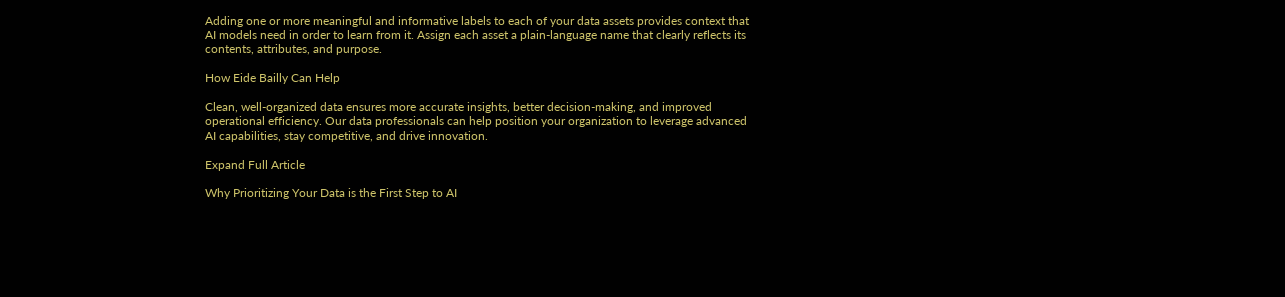Adding one or more meaningful and informative labels to each of your data assets provides context that AI models need in order to learn from it. Assign each asset a plain-language name that clearly reflects its contents, attributes, and purpose.

How Eide Bailly Can Help

Clean, well-organized data ensures more accurate insights, better decision-making, and improved operational efficiency. Our data professionals can help position your organization to leverage advanced AI capabilities, stay competitive, and drive innovation.

Expand Full Article

Why Prioritizing Your Data is the First Step to AI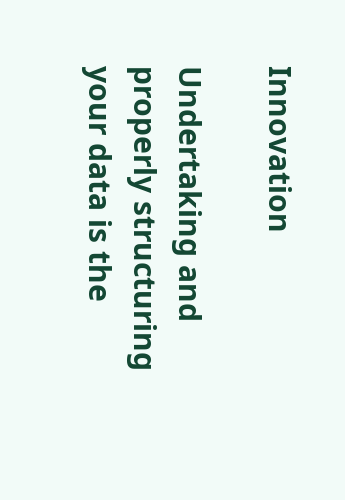Innovation

Undertaking and properly structuring your data is the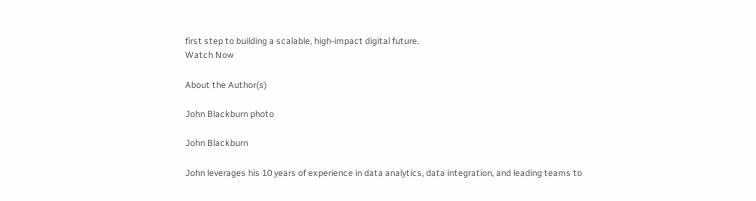first step to building a scalable, high-impact digital future.
Watch Now

About the Author(s)

John Blackburn photo

John Blackburn

John leverages his 10 years of experience in data analytics, data integration, and leading teams to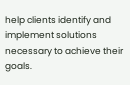help clients identify and implement solutions necessary to achieve their goals.